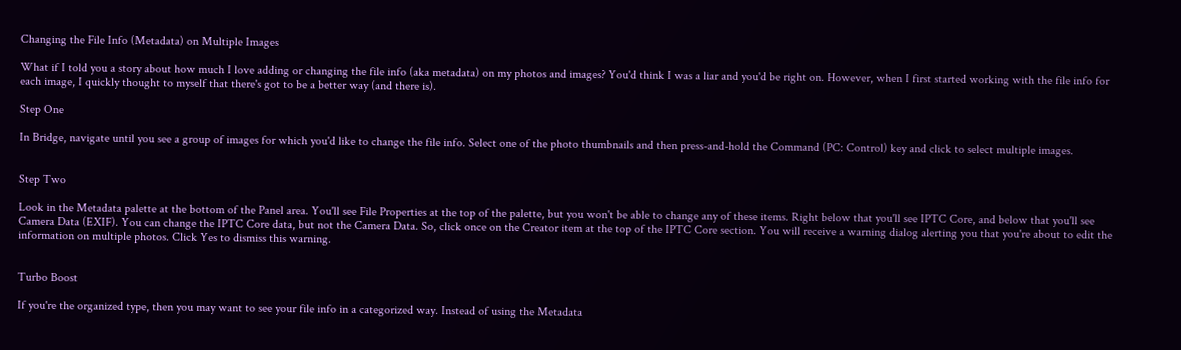Changing the File Info (Metadata) on Multiple Images

What if I told you a story about how much I love adding or changing the file info (aka metadata) on my photos and images? You'd think I was a liar and you'd be right on. However, when I first started working with the file info for each image, I quickly thought to myself that there's got to be a better way (and there is).

Step One

In Bridge, navigate until you see a group of images for which you'd like to change the file info. Select one of the photo thumbnails and then press-and-hold the Command (PC: Control) key and click to select multiple images.


Step Two

Look in the Metadata palette at the bottom of the Panel area. You'll see File Properties at the top of the palette, but you won't be able to change any of these items. Right below that you'll see IPTC Core, and below that you'll see Camera Data (EXIF). You can change the IPTC Core data, but not the Camera Data. So, click once on the Creator item at the top of the IPTC Core section. You will receive a warning dialog alerting you that you're about to edit the information on multiple photos. Click Yes to dismiss this warning.


Turbo Boost

If you're the organized type, then you may want to see your file info in a categorized way. Instead of using the Metadata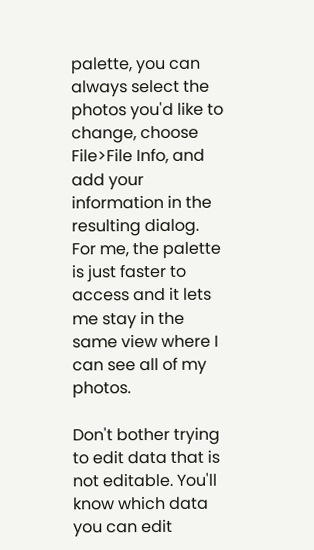palette, you can always select the photos you'd like to change, choose File>File Info, and add your information in the resulting dialog. For me, the palette is just faster to access and it lets me stay in the same view where I can see all of my photos.

Don't bother trying to edit data that is not editable. You'll know which data you can edit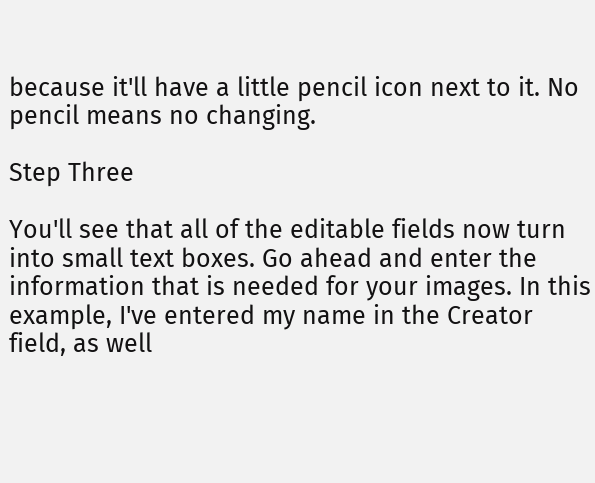because it'll have a little pencil icon next to it. No pencil means no changing.

Step Three

You'll see that all of the editable fields now turn into small text boxes. Go ahead and enter the information that is needed for your images. In this example, I've entered my name in the Creator field, as well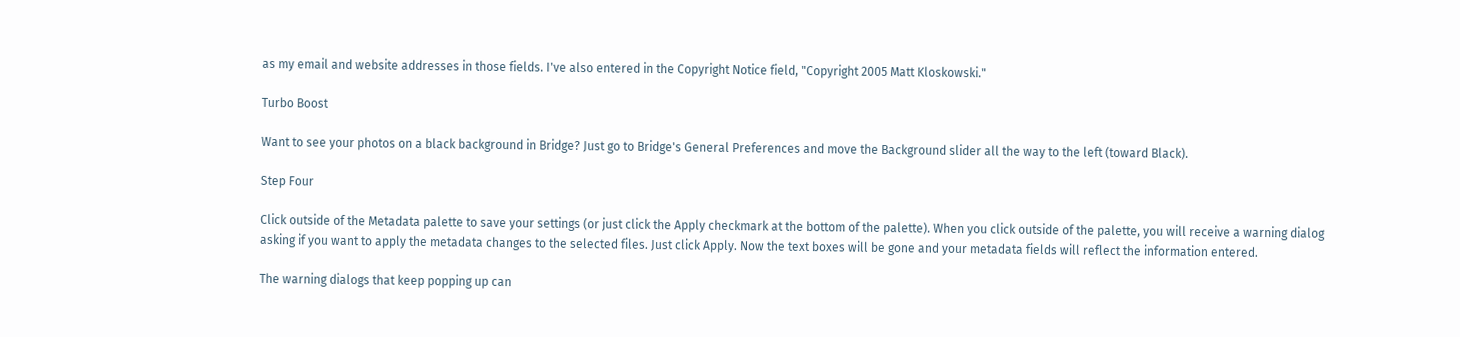as my email and website addresses in those fields. I've also entered in the Copyright Notice field, "Copyright 2005 Matt Kloskowski."

Turbo Boost

Want to see your photos on a black background in Bridge? Just go to Bridge's General Preferences and move the Background slider all the way to the left (toward Black).

Step Four

Click outside of the Metadata palette to save your settings (or just click the Apply checkmark at the bottom of the palette). When you click outside of the palette, you will receive a warning dialog asking if you want to apply the metadata changes to the selected files. Just click Apply. Now the text boxes will be gone and your metadata fields will reflect the information entered.

The warning dialogs that keep popping up can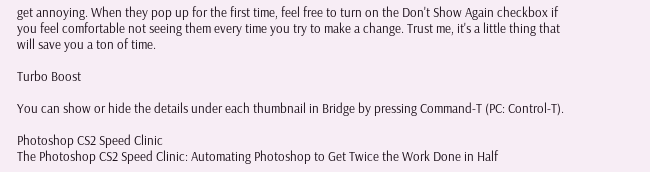get annoying. When they pop up for the first time, feel free to turn on the Don't Show Again checkbox if you feel comfortable not seeing them every time you try to make a change. Trust me, it's a little thing that will save you a ton of time.

Turbo Boost

You can show or hide the details under each thumbnail in Bridge by pressing Command-T (PC: Control-T).

Photoshop CS2 Speed Clinic
The Photoshop CS2 Speed Clinic: Automating Photoshop to Get Twice the Work Done in Half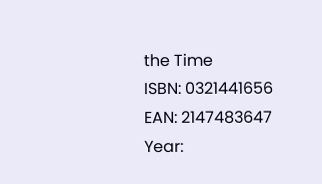the Time
ISBN: 0321441656
EAN: 2147483647
Year: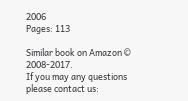2006
Pages: 113

Similar book on Amazon © 2008-2017.
If you may any questions please contact us: